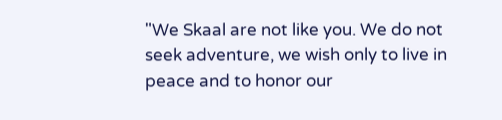"We Skaal are not like you. We do not seek adventure, we wish only to live in peace and to honor our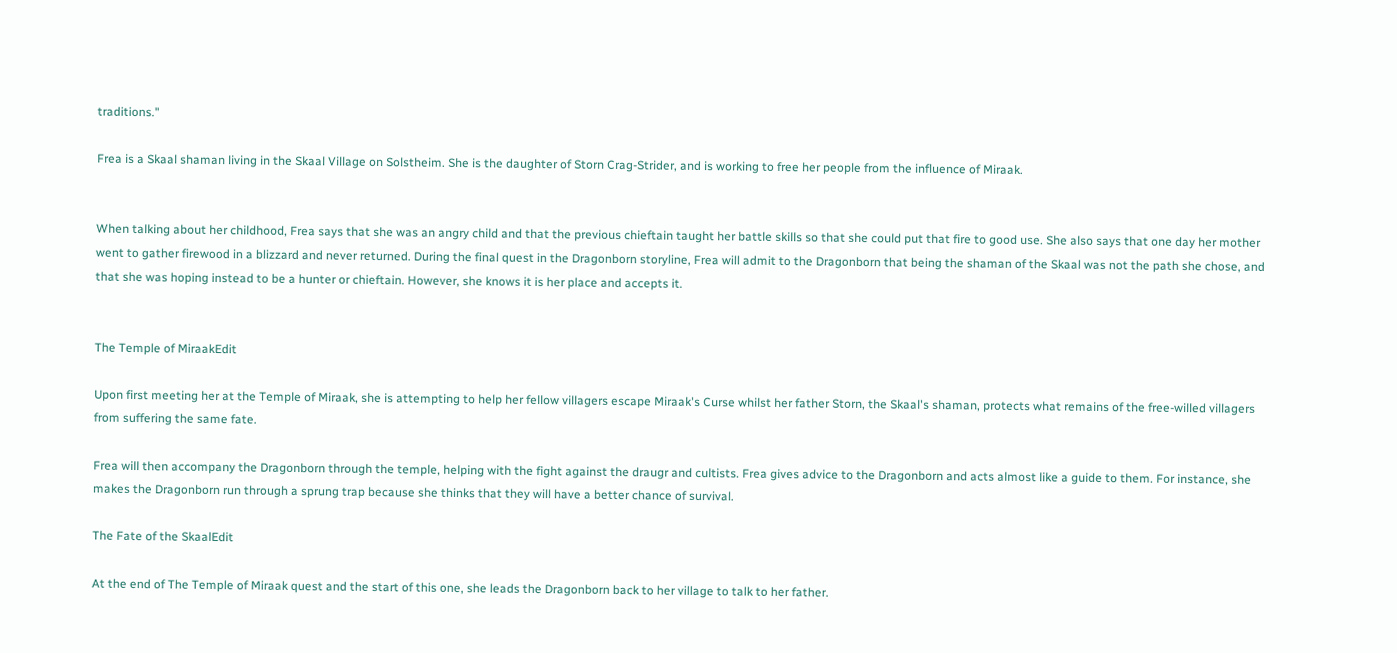traditions."

Frea is a Skaal shaman living in the Skaal Village on Solstheim. She is the daughter of Storn Crag-Strider, and is working to free her people from the influence of Miraak.


When talking about her childhood, Frea says that she was an angry child and that the previous chieftain taught her battle skills so that she could put that fire to good use. She also says that one day her mother went to gather firewood in a blizzard and never returned. During the final quest in the Dragonborn storyline, Frea will admit to the Dragonborn that being the shaman of the Skaal was not the path she chose, and that she was hoping instead to be a hunter or chieftain. However, she knows it is her place and accepts it.


The Temple of MiraakEdit

Upon first meeting her at the Temple of Miraak, she is attempting to help her fellow villagers escape Miraak's Curse whilst her father Storn, the Skaal's shaman, protects what remains of the free-willed villagers from suffering the same fate.

Frea will then accompany the Dragonborn through the temple, helping with the fight against the draugr and cultists. Frea gives advice to the Dragonborn and acts almost like a guide to them. For instance, she makes the Dragonborn run through a sprung trap because she thinks that they will have a better chance of survival.

The Fate of the SkaalEdit

At the end of The Temple of Miraak quest and the start of this one, she leads the Dragonborn back to her village to talk to her father.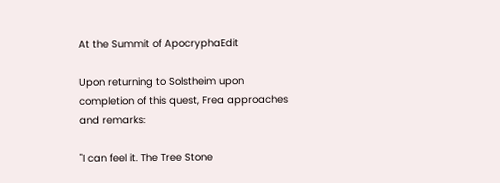At the Summit of ApocryphaEdit

Upon returning to Solstheim upon completion of this quest, Frea approaches and remarks:

"I can feel it. The Tree Stone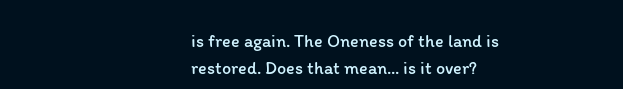is free again. The Oneness of the land is restored. Does that mean... is it over?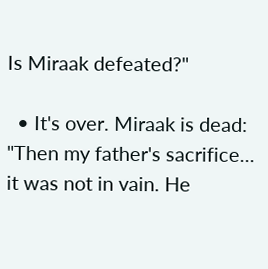Is Miraak defeated?"

  • It's over. Miraak is dead: "Then my father's sacrifice... it was not in vain. He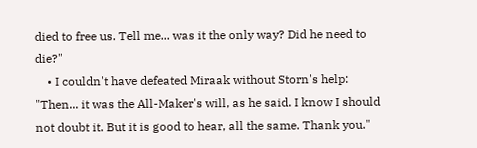died to free us. Tell me... was it the only way? Did he need to die?"
    • I couldn't have defeated Miraak without Storn's help: "Then... it was the All-Maker's will, as he said. I know I should not doubt it. But it is good to hear, all the same. Thank you."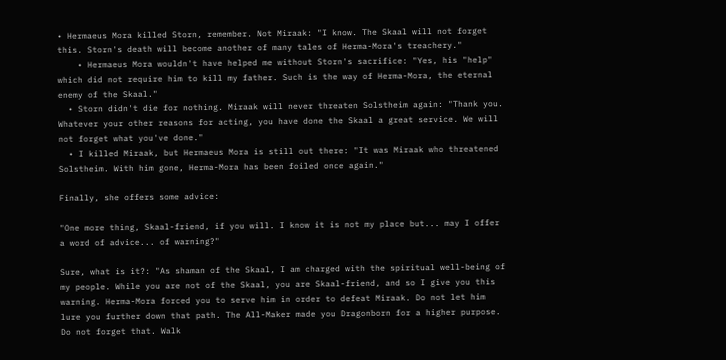• Hermaeus Mora killed Storn, remember. Not Miraak: "I know. The Skaal will not forget this. Storn's death will become another of many tales of Herma-Mora's treachery."
    • Hermaeus Mora wouldn't have helped me without Storn's sacrifice: "Yes, his "help" which did not require him to kill my father. Such is the way of Herma-Mora, the eternal enemy of the Skaal."
  • Storn didn't die for nothing. Miraak will never threaten Solstheim again: "Thank you. Whatever your other reasons for acting, you have done the Skaal a great service. We will not forget what you've done."
  • I killed Miraak, but Hermaeus Mora is still out there: "It was Miraak who threatened Solstheim. With him gone, Herma-Mora has been foiled once again."

Finally, she offers some advice:

"One more thing, Skaal-friend, if you will. I know it is not my place but... may I offer a word of advice... of warning?"

Sure, what is it?: "As shaman of the Skaal, I am charged with the spiritual well-being of my people. While you are not of the Skaal, you are Skaal-friend, and so I give you this warning. Herma-Mora forced you to serve him in order to defeat Miraak. Do not let him lure you further down that path. The All-Maker made you Dragonborn for a higher purpose. Do not forget that. Walk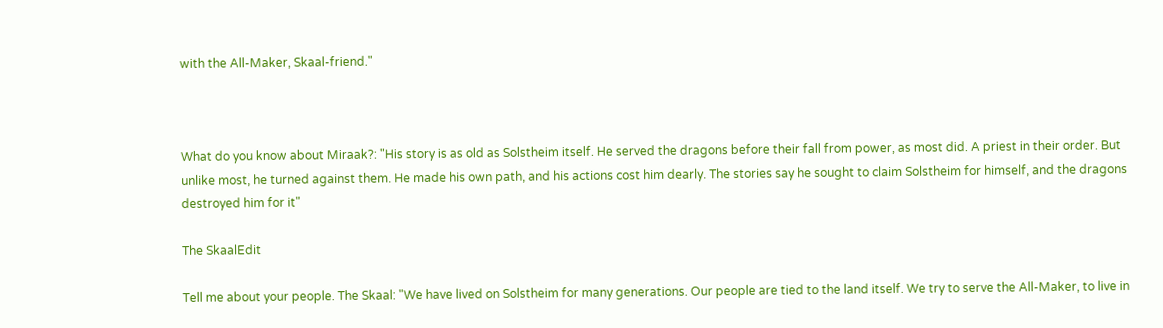with the All-Maker, Skaal-friend."



What do you know about Miraak?: "His story is as old as Solstheim itself. He served the dragons before their fall from power, as most did. A priest in their order. But unlike most, he turned against them. He made his own path, and his actions cost him dearly. The stories say he sought to claim Solstheim for himself, and the dragons destroyed him for it"

The SkaalEdit

Tell me about your people. The Skaal: "We have lived on Solstheim for many generations. Our people are tied to the land itself. We try to serve the All-Maker, to live in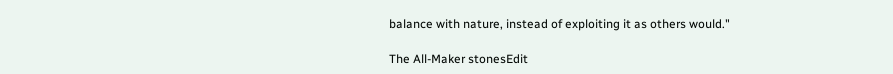balance with nature, instead of exploiting it as others would."

The All-Maker stonesEdit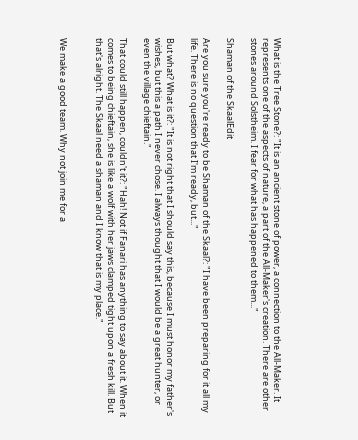What is the Tree Stone?: "It is an ancient stone of power, a connection to the All-Maker. It represents one of the aspects of nature, a part of the All-Maker's creation. There are other stones around Solstheim. I fear for what has happened to them..."

Shaman of the SkaalEdit

Are you sure you're ready to be Shaman of the Skaal?: "I have been preparing for it all my life. There is no question that I'm ready, but..."

But what? What is it?: "It is not right that I should say this, because I must honor my father's wishes, but this a path I never chose. I always thought that I would be a great hunter, or even the village chieftain."

That could still happen, couldn't it?: "Hah! Not if Fanari has anything to say about it. When it comes to being chieftain, she is like a wolf with her jaws clamped tight upon a fresh kill. But that's alright. The Skaal need a shaman and I know that is my place."


We make a good team. Why not join me for a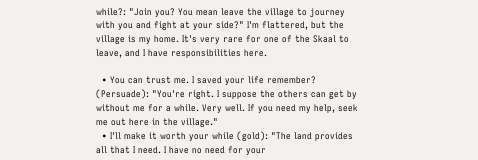while?: "Join you? You mean leave the village to journey with you and fight at your side?" I'm flattered, but the village is my home. It's very rare for one of the Skaal to leave, and I have responsibilities here.

  • You can trust me. I saved your life remember? (Persuade): "You're right. I suppose the others can get by without me for a while. Very well. If you need my help, seek me out here in the village."
  • I'll make it worth your while (gold): "The land provides all that I need. I have no need for your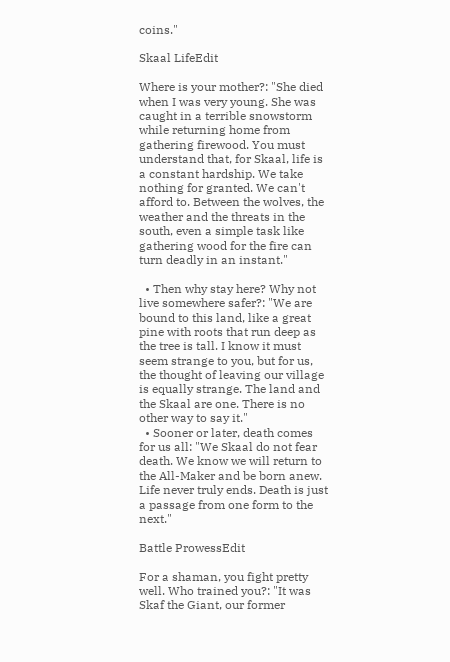coins."

Skaal LifeEdit

Where is your mother?: "She died when I was very young. She was caught in a terrible snowstorm while returning home from gathering firewood. You must understand that, for Skaal, life is a constant hardship. We take nothing for granted. We can't afford to. Between the wolves, the weather and the threats in the south, even a simple task like gathering wood for the fire can turn deadly in an instant."

  • Then why stay here? Why not live somewhere safer?: "We are bound to this land, like a great pine with roots that run deep as the tree is tall. I know it must seem strange to you, but for us, the thought of leaving our village is equally strange. The land and the Skaal are one. There is no other way to say it."
  • Sooner or later, death comes for us all: "We Skaal do not fear death. We know we will return to the All-Maker and be born anew. Life never truly ends. Death is just a passage from one form to the next."

Battle ProwessEdit

For a shaman, you fight pretty well. Who trained you?: "It was Skaf the Giant, our former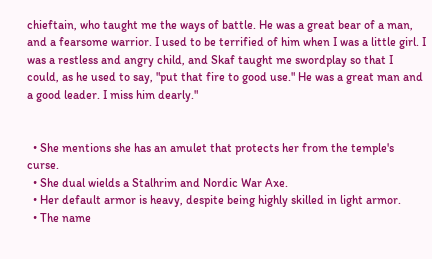chieftain, who taught me the ways of battle. He was a great bear of a man, and a fearsome warrior. I used to be terrified of him when I was a little girl. I was a restless and angry child, and Skaf taught me swordplay so that I could, as he used to say, "put that fire to good use." He was a great man and a good leader. I miss him dearly."


  • She mentions she has an amulet that protects her from the temple's curse.
  • She dual wields a Stalhrim and Nordic War Axe.
  • Her default armor is heavy, despite being highly skilled in light armor.
  • The name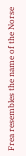Frea resembles the name of the Norse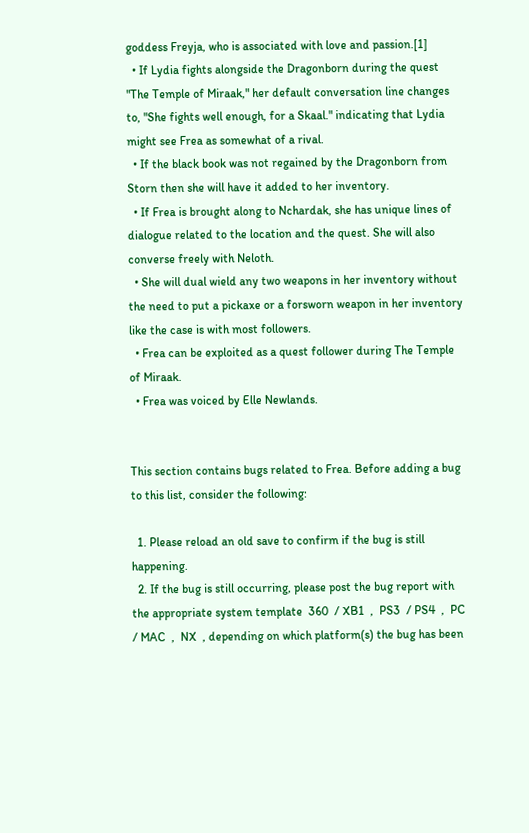goddess Freyja, who is associated with love and passion.[1]
  • If Lydia fights alongside the Dragonborn during the quest "The Temple of Miraak," her default conversation line changes to, "She fights well enough, for a Skaal." indicating that Lydia might see Frea as somewhat of a rival.
  • If the black book was not regained by the Dragonborn from Storn then she will have it added to her inventory.
  • If Frea is brought along to Nchardak, she has unique lines of dialogue related to the location and the quest. She will also converse freely with Neloth.
  • She will dual wield any two weapons in her inventory without the need to put a pickaxe or a forsworn weapon in her inventory like the case is with most followers.
  • Frea can be exploited as a quest follower during The Temple of Miraak.
  • Frea was voiced by Elle Newlands.


This section contains bugs related to Frea. Before adding a bug to this list, consider the following:

  1. Please reload an old save to confirm if the bug is still happening.
  2. If the bug is still occurring, please post the bug report with the appropriate system template  360  / XB1  ,  PS3  / PS4  ,  PC  / MAC  ,  NX  , depending on which platform(s) the bug has been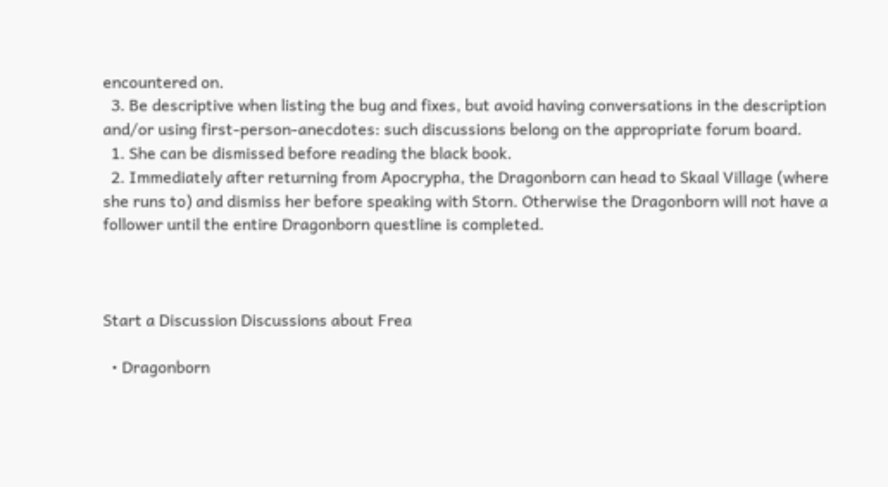encountered on.
  3. Be descriptive when listing the bug and fixes, but avoid having conversations in the description and/or using first-person-anecdotes: such discussions belong on the appropriate forum board.
  1. She can be dismissed before reading the black book.
  2. Immediately after returning from Apocrypha, the Dragonborn can head to Skaal Village (where she runs to) and dismiss her before speaking with Storn. Otherwise the Dragonborn will not have a follower until the entire Dragonborn questline is completed.



Start a Discussion Discussions about Frea

  • Dragonborn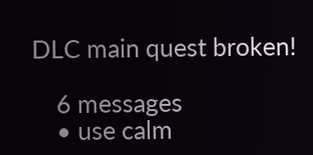DLC main quest broken!

    6 messages
    • use calm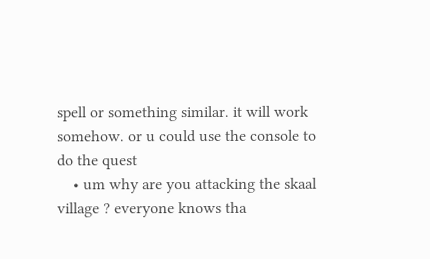spell or something similar. it will work somehow. or u could use the console to do the quest
    • um why are you attacking the skaal village ? everyone knows tha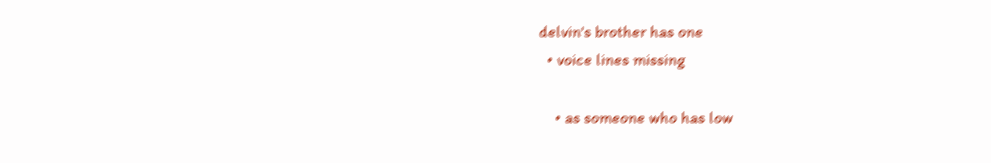delvin's brother has one
  • voice lines missing

    • as someone who has low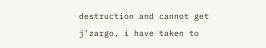destruction and cannot get j'zargo, i have taken to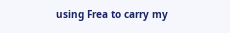using Frea to carry my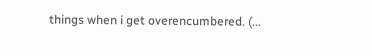things when i get overencumbered. (...